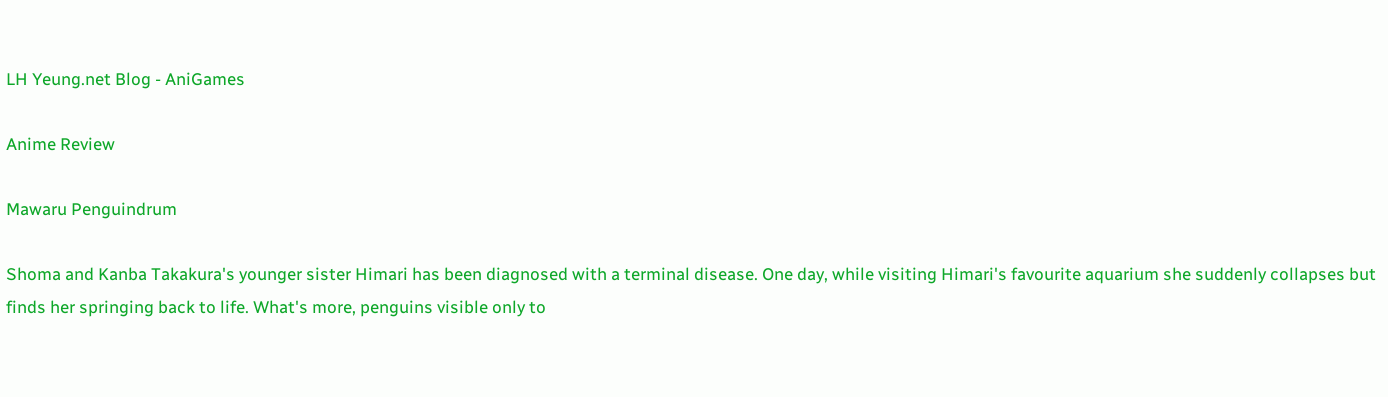LH Yeung.net Blog - AniGames

Anime Review

Mawaru Penguindrum

Shoma and Kanba Takakura's younger sister Himari has been diagnosed with a terminal disease. One day, while visiting Himari's favourite aquarium she suddenly collapses but finds her springing back to life. What's more, penguins visible only to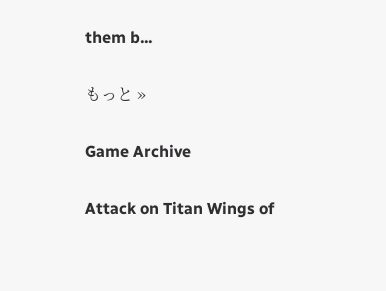them b...

もっと »

Game Archive

Attack on Titan Wings of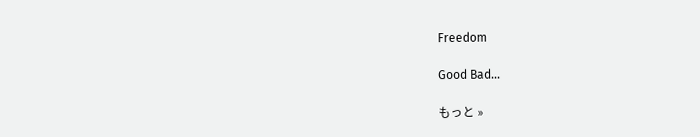Freedom

Good Bad...

もっと »